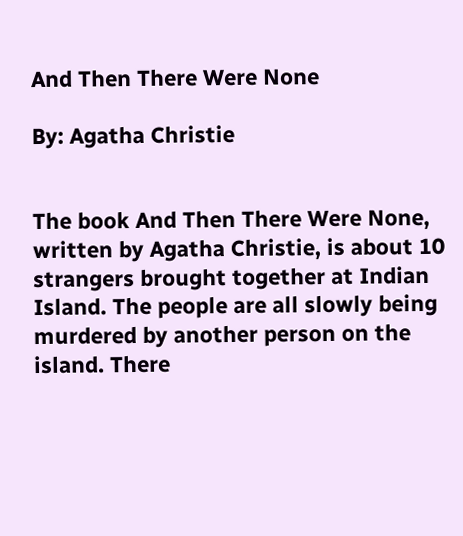And Then There Were None

By: Agatha Christie


The book And Then There Were None, written by Agatha Christie, is about 10 strangers brought together at Indian Island. The people are all slowly being murdered by another person on the island. There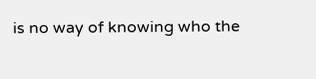is no way of knowing who the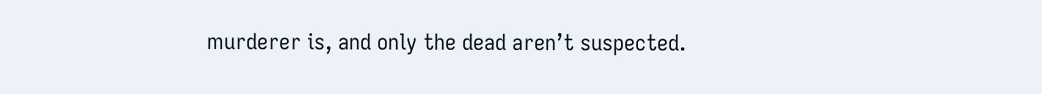murderer is, and only the dead aren’t suspected.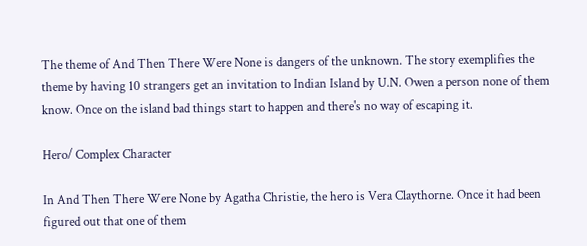The theme of And Then There Were None is dangers of the unknown. The story exemplifies the theme by having 10 strangers get an invitation to Indian Island by U.N. Owen a person none of them know. Once on the island bad things start to happen and there's no way of escaping it.

Hero/ Complex Character

In And Then There Were None by Agatha Christie, the hero is Vera Claythorne. Once it had been figured out that one of them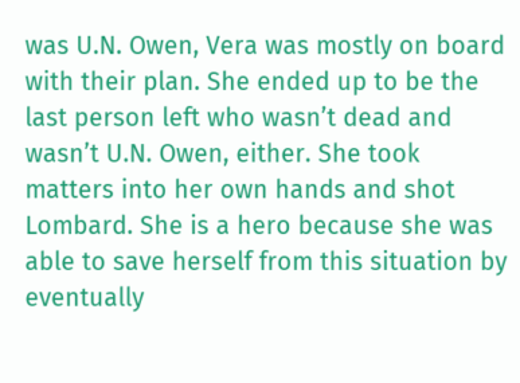was U.N. Owen, Vera was mostly on board with their plan. She ended up to be the last person left who wasn’t dead and wasn’t U.N. Owen, either. She took matters into her own hands and shot Lombard. She is a hero because she was able to save herself from this situation by eventually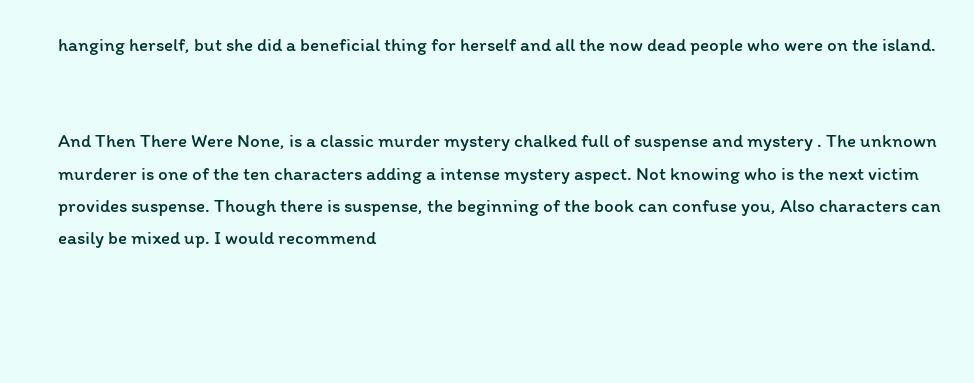hanging herself, but she did a beneficial thing for herself and all the now dead people who were on the island.


And Then There Were None, is a classic murder mystery chalked full of suspense and mystery . The unknown murderer is one of the ten characters adding a intense mystery aspect. Not knowing who is the next victim provides suspense. Though there is suspense, the beginning of the book can confuse you, Also characters can easily be mixed up. I would recommend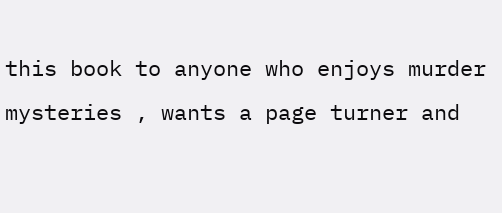this book to anyone who enjoys murder mysteries , wants a page turner and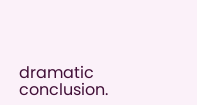dramatic conclusion.